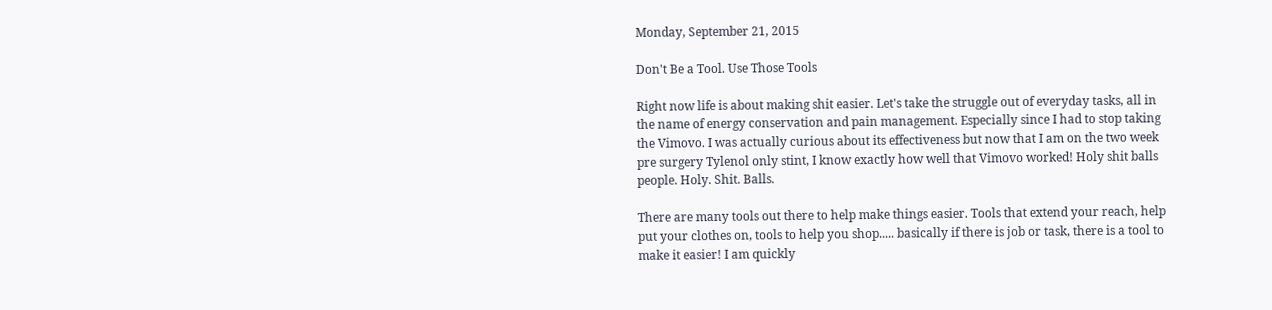Monday, September 21, 2015

Don't Be a Tool. Use Those Tools

Right now life is about making shit easier. Let's take the struggle out of everyday tasks, all in the name of energy conservation and pain management. Especially since I had to stop taking the Vimovo. I was actually curious about its effectiveness but now that I am on the two week pre surgery Tylenol only stint, I know exactly how well that Vimovo worked! Holy shit balls people. Holy. Shit. Balls.

There are many tools out there to help make things easier. Tools that extend your reach, help put your clothes on, tools to help you shop..... basically if there is job or task, there is a tool to make it easier! I am quickly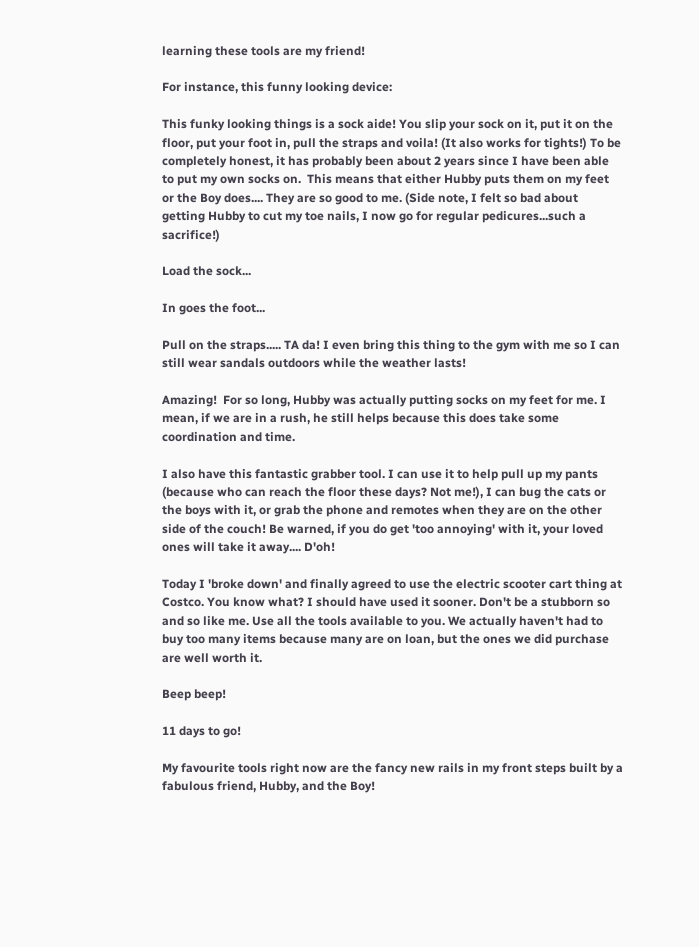learning these tools are my friend!

For instance, this funny looking device:

This funky looking things is a sock aide! You slip your sock on it, put it on the floor, put your foot in, pull the straps and voila! (It also works for tights!) To be completely honest, it has probably been about 2 years since I have been able to put my own socks on.  This means that either Hubby puts them on my feet or the Boy does.... They are so good to me. (Side note, I felt so bad about getting Hubby to cut my toe nails, I now go for regular pedicures...such a sacrifice!)

Load the sock...

In goes the foot...

Pull on the straps..... TA da! I even bring this thing to the gym with me so I can still wear sandals outdoors while the weather lasts!

Amazing!  For so long, Hubby was actually putting socks on my feet for me. I mean, if we are in a rush, he still helps because this does take some coordination and time.

I also have this fantastic grabber tool. I can use it to help pull up my pants (because who can reach the floor these days? Not me!), I can bug the cats or the boys with it, or grab the phone and remotes when they are on the other side of the couch! Be warned, if you do get 'too annoying' with it, your loved ones will take it away.... D'oh!

Today I 'broke down' and finally agreed to use the electric scooter cart thing at Costco. You know what? I should have used it sooner. Don't be a stubborn so and so like me. Use all the tools available to you. We actually haven't had to buy too many items because many are on loan, but the ones we did purchase are well worth it.

Beep beep!

11 days to go!

My favourite tools right now are the fancy new rails in my front steps built by a fabulous friend, Hubby, and the Boy!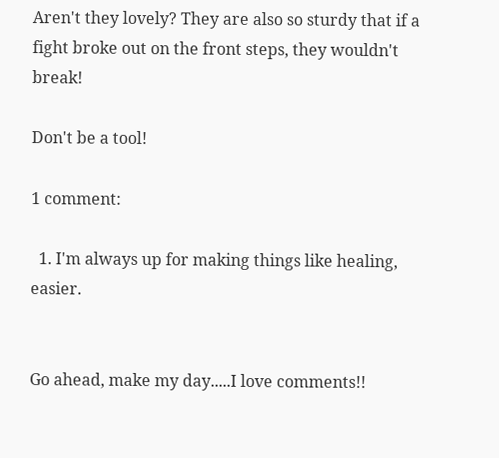Aren't they lovely? They are also so sturdy that if a fight broke out on the front steps, they wouldn't break!

Don't be a tool!

1 comment:

  1. I'm always up for making things like healing, easier.


Go ahead, make my day.....I love comments!!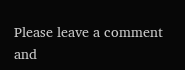Please leave a comment and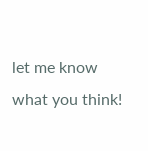let me know what you think!